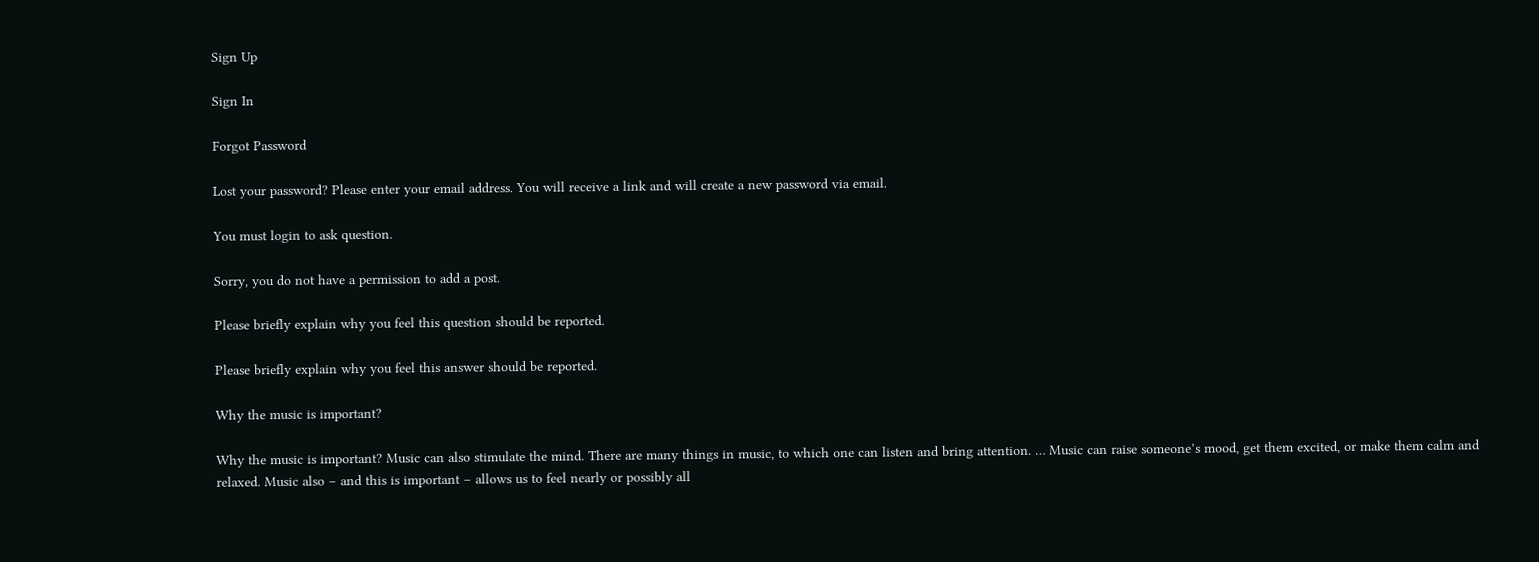Sign Up

Sign In

Forgot Password

Lost your password? Please enter your email address. You will receive a link and will create a new password via email.

You must login to ask question.

Sorry, you do not have a permission to add a post.

Please briefly explain why you feel this question should be reported.

Please briefly explain why you feel this answer should be reported.

Why the music is important?

Why the music is important? Music can also stimulate the mind. There are many things in music, to which one can listen and bring attention. … Music can raise someone’s mood, get them excited, or make them calm and relaxed. Music also – and this is important – allows us to feel nearly or possibly all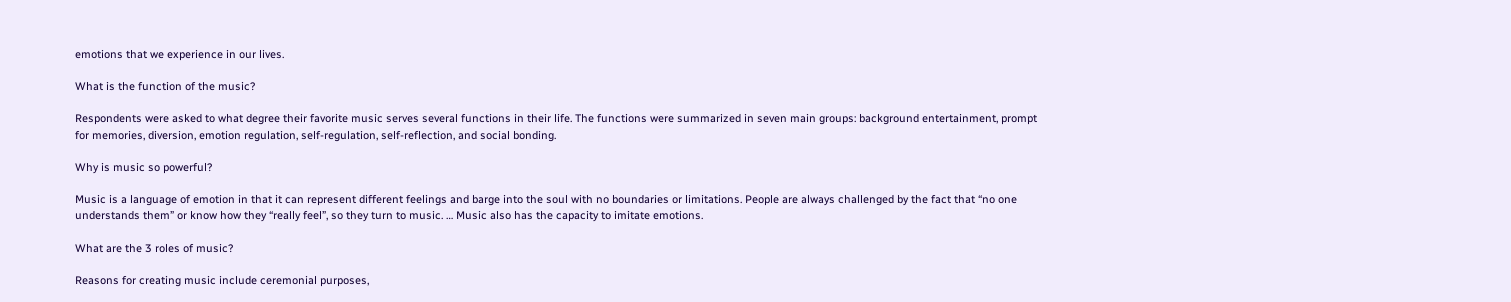emotions that we experience in our lives.

What is the function of the music?

Respondents were asked to what degree their favorite music serves several functions in their life. The functions were summarized in seven main groups: background entertainment, prompt for memories, diversion, emotion regulation, self-regulation, self-reflection, and social bonding.

Why is music so powerful?

Music is a language of emotion in that it can represent different feelings and barge into the soul with no boundaries or limitations. People are always challenged by the fact that “no one understands them” or know how they “really feel”, so they turn to music. … Music also has the capacity to imitate emotions.

What are the 3 roles of music?

Reasons for creating music include ceremonial purposes,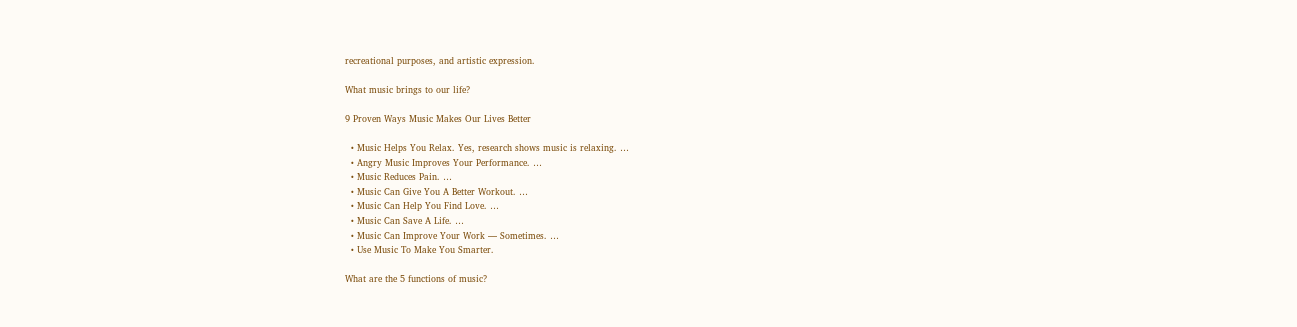recreational purposes, and artistic expression.

What music brings to our life?

9 Proven Ways Music Makes Our Lives Better

  • Music Helps You Relax. Yes, research shows music is relaxing. …
  • Angry Music Improves Your Performance. …
  • Music Reduces Pain. …
  • Music Can Give You A Better Workout. …
  • Music Can Help You Find Love. …
  • Music Can Save A Life. …
  • Music Can Improve Your Work — Sometimes. …
  • Use Music To Make You Smarter.

What are the 5 functions of music?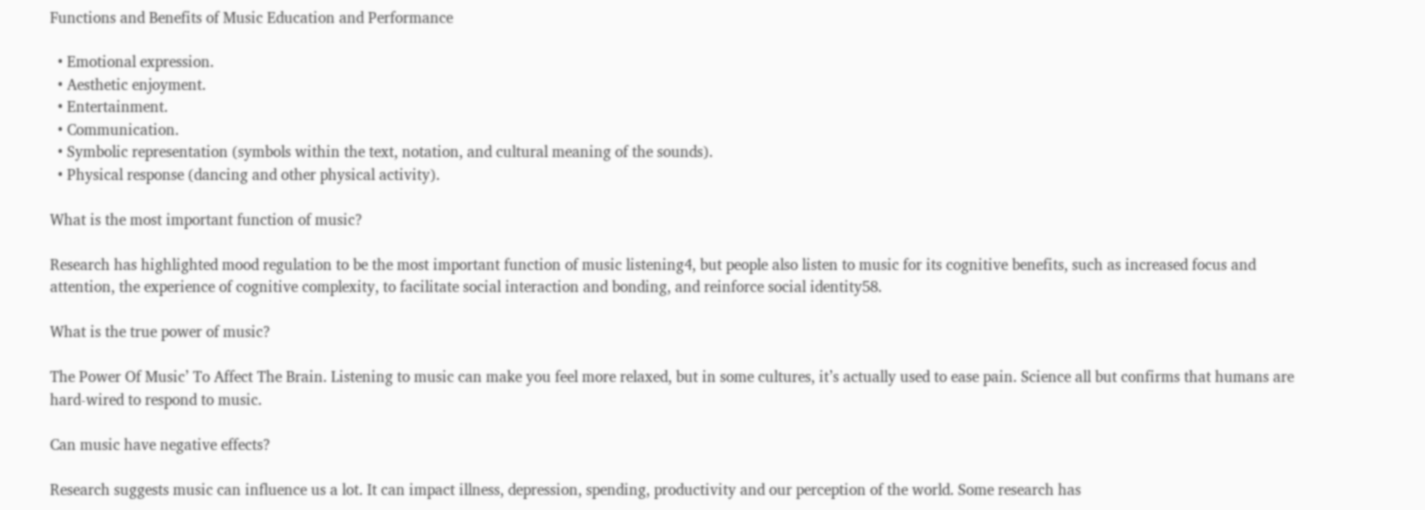Functions and Benefits of Music Education and Performance

  • Emotional expression.
  • Aesthetic enjoyment.
  • Entertainment.
  • Communication.
  • Symbolic representation (symbols within the text, notation, and cultural meaning of the sounds).
  • Physical response (dancing and other physical activity).

What is the most important function of music?

Research has highlighted mood regulation to be the most important function of music listening4, but people also listen to music for its cognitive benefits, such as increased focus and attention, the experience of cognitive complexity, to facilitate social interaction and bonding, and reinforce social identity58.

What is the true power of music?

The Power Of Music’ To Affect The Brain. Listening to music can make you feel more relaxed, but in some cultures, it’s actually used to ease pain. Science all but confirms that humans are hard-wired to respond to music.

Can music have negative effects?

Research suggests music can influence us a lot. It can impact illness, depression, spending, productivity and our perception of the world. Some research has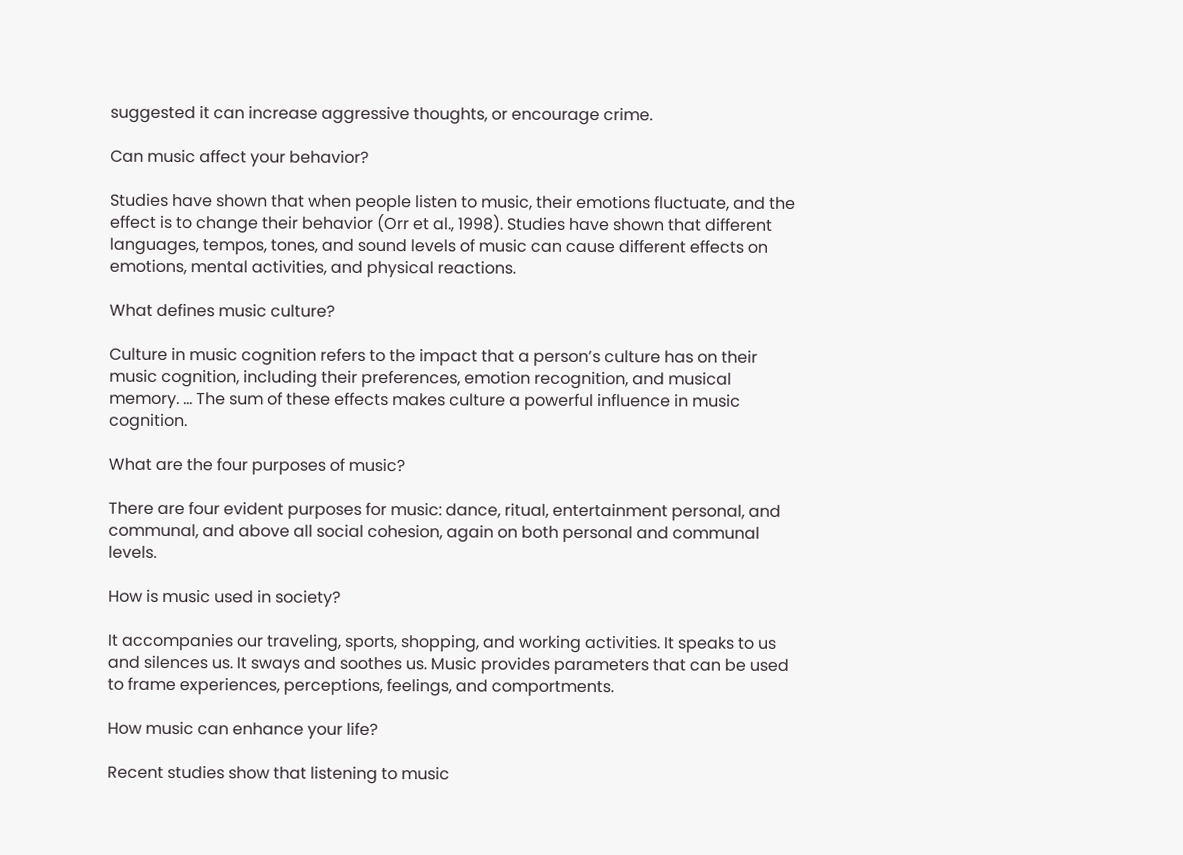suggested it can increase aggressive thoughts, or encourage crime.

Can music affect your behavior?

Studies have shown that when people listen to music, their emotions fluctuate, and the effect is to change their behavior (Orr et al., 1998). Studies have shown that different languages, tempos, tones, and sound levels of music can cause different effects on emotions, mental activities, and physical reactions.

What defines music culture?

Culture in music cognition refers to the impact that a person’s culture has on their music cognition, including their preferences, emotion recognition, and musical memory. … The sum of these effects makes culture a powerful influence in music cognition.

What are the four purposes of music?

There are four evident purposes for music: dance, ritual, entertainment personal, and communal, and above all social cohesion, again on both personal and communal levels.

How is music used in society?

It accompanies our traveling, sports, shopping, and working activities. It speaks to us and silences us. It sways and soothes us. Music provides parameters that can be used to frame experiences, perceptions, feelings, and comportments.

How music can enhance your life?

Recent studies show that listening to music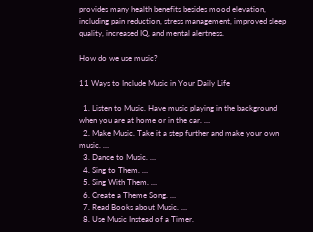provides many health benefits besides mood elevation, including pain reduction, stress management, improved sleep quality, increased IQ, and mental alertness.

How do we use music?

11 Ways to Include Music in Your Daily Life

  1. Listen to Music. Have music playing in the background when you are at home or in the car. …
  2. Make Music. Take it a step further and make your own music. …
  3. Dance to Music. …
  4. Sing to Them. …
  5. Sing With Them. …
  6. Create a Theme Song. …
  7. Read Books about Music. …
  8. Use Music Instead of a Timer.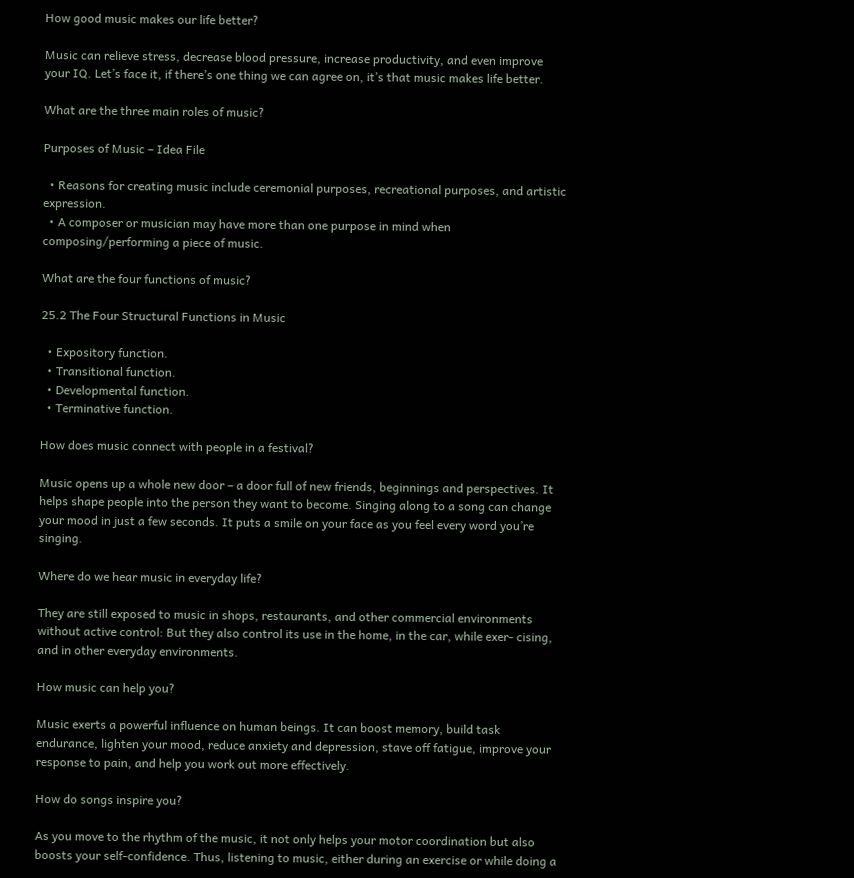How good music makes our life better?

Music can relieve stress, decrease blood pressure, increase productivity, and even improve your IQ. Let’s face it, if there’s one thing we can agree on, it’s that music makes life better.

What are the three main roles of music?

Purposes of Music – Idea File

  • Reasons for creating music include ceremonial purposes, recreational purposes, and artistic expression.
  • A composer or musician may have more than one purpose in mind when composing/performing a piece of music.

What are the four functions of music?

25.2 The Four Structural Functions in Music

  • Expository function.
  • Transitional function.
  • Developmental function.
  • Terminative function.

How does music connect with people in a festival?

Music opens up a whole new door – a door full of new friends, beginnings and perspectives. It helps shape people into the person they want to become. Singing along to a song can change your mood in just a few seconds. It puts a smile on your face as you feel every word you’re singing.

Where do we hear music in everyday life?

They are still exposed to music in shops, restaurants, and other commercial environments without active control: But they also control its use in the home, in the car, while exer- cising, and in other everyday environments.

How music can help you?

Music exerts a powerful influence on human beings. It can boost memory, build task endurance, lighten your mood, reduce anxiety and depression, stave off fatigue, improve your response to pain, and help you work out more effectively.

How do songs inspire you?

As you move to the rhythm of the music, it not only helps your motor coordination but also boosts your self-confidence. Thus, listening to music, either during an exercise or while doing a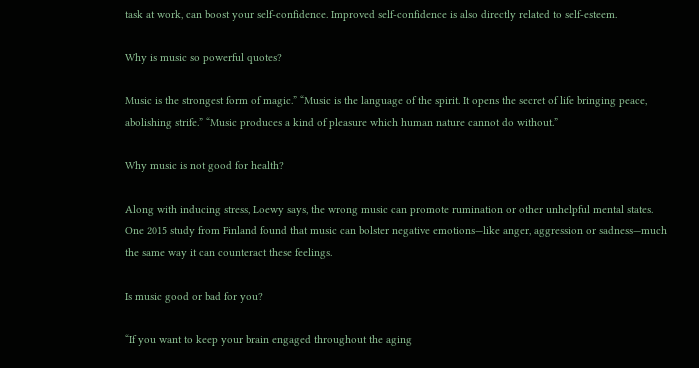task at work, can boost your self-confidence. Improved self-confidence is also directly related to self-esteem.

Why is music so powerful quotes?

Music is the strongest form of magic.” “Music is the language of the spirit. It opens the secret of life bringing peace, abolishing strife.” “Music produces a kind of pleasure which human nature cannot do without.”

Why music is not good for health?

Along with inducing stress, Loewy says, the wrong music can promote rumination or other unhelpful mental states. One 2015 study from Finland found that music can bolster negative emotions—like anger, aggression or sadness—much the same way it can counteract these feelings.

Is music good or bad for you?

“If you want to keep your brain engaged throughout the aging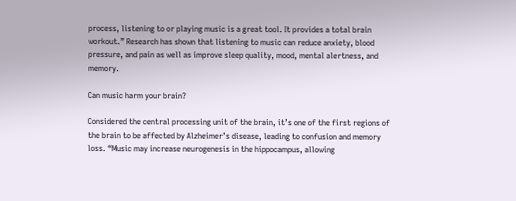process, listening to or playing music is a great tool. It provides a total brain workout.” Research has shown that listening to music can reduce anxiety, blood pressure, and pain as well as improve sleep quality, mood, mental alertness, and memory.

Can music harm your brain?

Considered the central processing unit of the brain, it’s one of the first regions of the brain to be affected by Alzheimer’s disease, leading to confusion and memory loss. “Music may increase neurogenesis in the hippocampus, allowing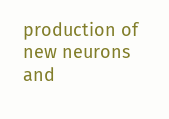production of new neurons and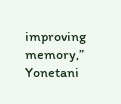improving memory,” Yonetani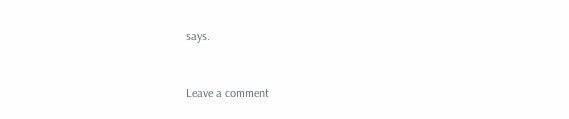says.



Leave a comment